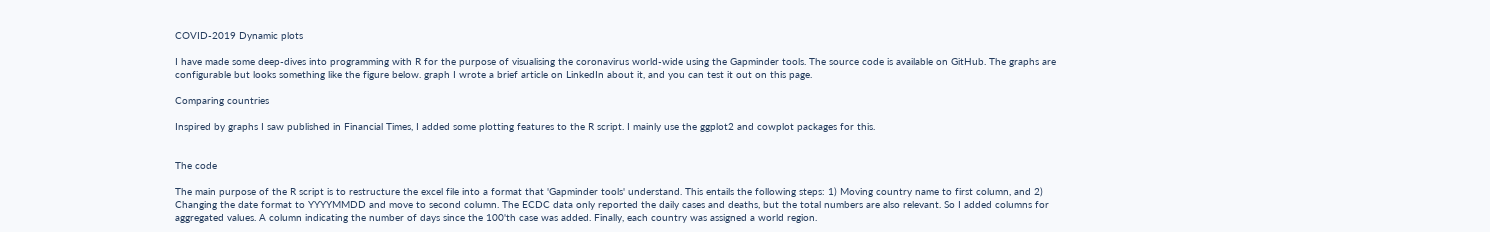COVID-2019 Dynamic plots

I have made some deep-dives into programming with R for the purpose of visualising the coronavirus world-wide using the Gapminder tools. The source code is available on GitHub. The graphs are configurable but looks something like the figure below. graph I wrote a brief article on LinkedIn about it, and you can test it out on this page.

Comparing countries

Inspired by graphs I saw published in Financial Times, I added some plotting features to the R script. I mainly use the ggplot2 and cowplot packages for this.


The code

The main purpose of the R script is to restructure the excel file into a format that 'Gapminder tools' understand. This entails the following steps: 1) Moving country name to first column, and 2) Changing the date format to YYYYMMDD and move to second column. The ECDC data only reported the daily cases and deaths, but the total numbers are also relevant. So I added columns for aggregated values. A column indicating the number of days since the 100'th case was added. Finally, each country was assigned a world region.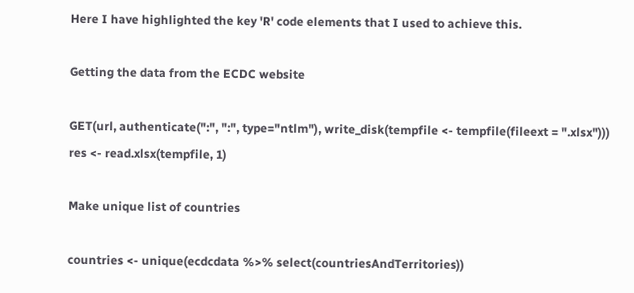Here I have highlighted the key 'R' code elements that I used to achieve this.

Getting the data from the ECDC website

GET(url, authenticate(":", ":", type="ntlm"), write_disk(tempfile <- tempfile(fileext = ".xlsx")))
res <- read.xlsx(tempfile, 1)

Make unique list of countries

countries <- unique(ecdcdata %>% select(countriesAndTerritories))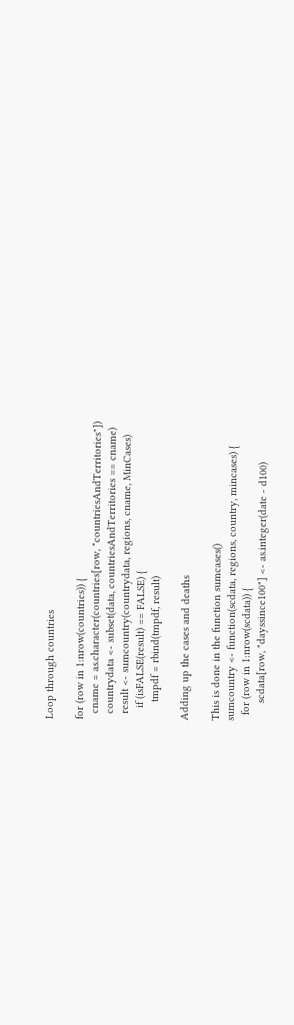Loop through countries

for (row in 1:nrow(countries)) {
  cname = as.character(countries[row, "countriesAndTerritories"])
  countrydata <- subset(data, countriesAndTerritories == cname)
  result <- sumcountry(countrydata, regions, cname, MinCases)
    if (isFALSE(result) == FALSE) {
      tmpdf = rbind(tmpdf, result)

Adding up the cases and deaths

This is done in the function sumcases()
sumcountry <- function(scdata, regions, country, mincases) {
  for (row in 1:nrow(scdata)) {
      scdata[row, "dayssince100"] <- as.integer(date - d100)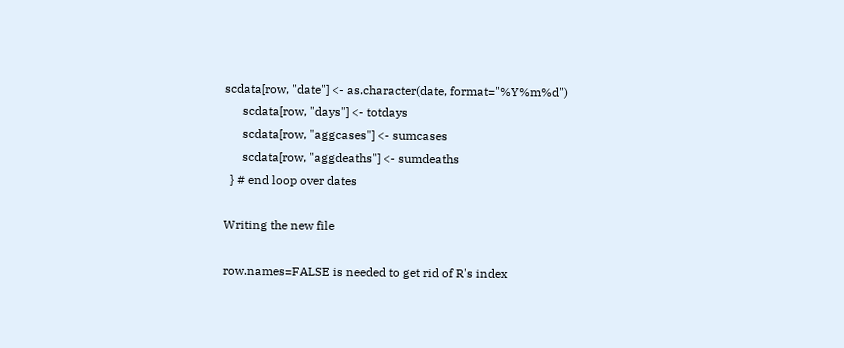scdata[row, "date"] <- as.character(date, format="%Y%m%d")
      scdata[row, "days"] <- totdays
      scdata[row, "aggcases"] <- sumcases
      scdata[row, "aggdeaths"] <- sumdeaths
  } # end loop over dates

Writing the new file

row.names=FALSE is needed to get rid of R's index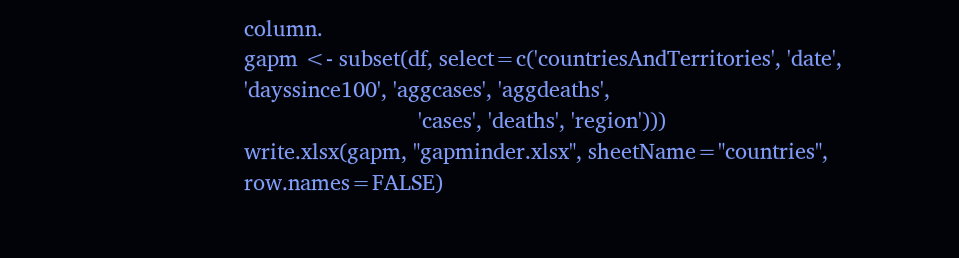column.
gapm <- subset(df, select=c('countriesAndTerritories', 'date', 'dayssince100', 'aggcases', 'aggdeaths',
                             'cases', 'deaths', 'region')))
write.xlsx(gapm, "gapminder.xlsx", sheetName="countries", row.names=FALSE)